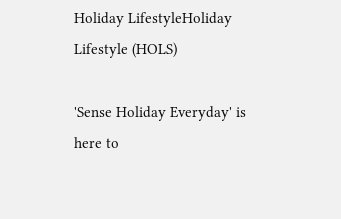Holiday LifestyleHoliday Lifestyle (HOLS)

'Sense Holiday Everyday' is here to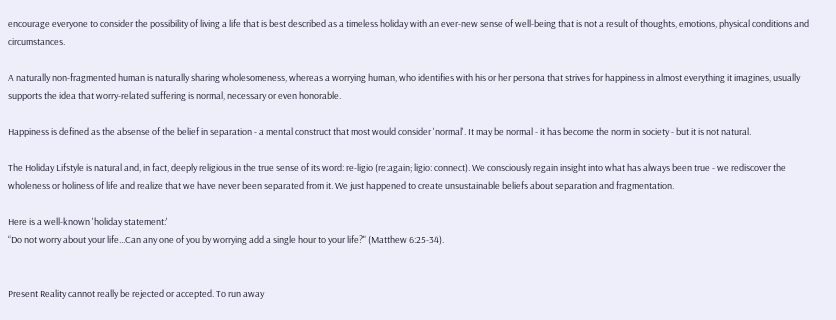encourage everyone to consider the possibility of living a life that is best described as a timeless holiday with an ever-new sense of well-being that is not a result of thoughts, emotions, physical conditions and circumstances.

A naturally non-fragmented human is naturally sharing wholesomeness, whereas a worrying human, who identifies with his or her persona that strives for happiness in almost everything it imagines, usually supports the idea that worry-related suffering is normal, necessary or even honorable.

Happiness is defined as the absense of the belief in separation - a mental construct that most would consider 'normal'. It may be normal - it has become the norm in society - but it is not natural.

The Holiday Lifstyle is natural and, in fact, deeply religious in the true sense of its word: re-ligio (re:again; ligio: connect). We consciously regain insight into what has always been true - we rediscover the wholeness or holiness of life and realize that we have never been separated from it. We just happened to create unsustainable beliefs about separation and fragmentation.

Here is a well-known 'holiday statement:'
“Do not worry about your life...Can any one of you by worrying add a single hour to your life?" (Matthew 6:25-34).


Present Reality cannot really be rejected or accepted. To run away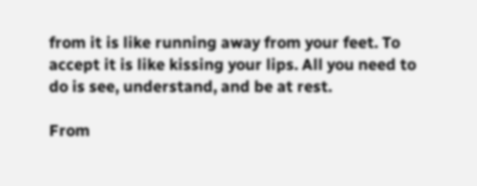from it is like running away from your feet. To accept it is like kissing your lips. All you need to do is see, understand, and be at rest.

From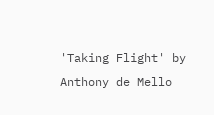'Taking Flight' by Anthony de Mello